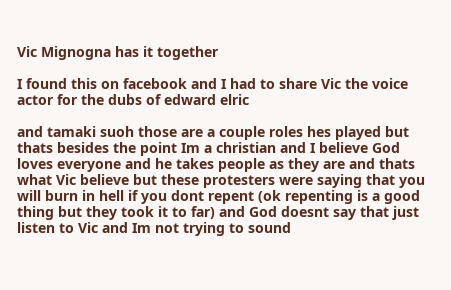Vic Mignogna has it together

I found this on facebook and I had to share Vic the voice actor for the dubs of edward elric

and tamaki suoh those are a couple roles hes played but thats besides the point Im a christian and I believe God loves everyone and he takes people as they are and thats what Vic believe but these protesters were saying that you will burn in hell if you dont repent (ok repenting is a good thing but they took it to far) and God doesnt say that just listen to Vic and Im not trying to sound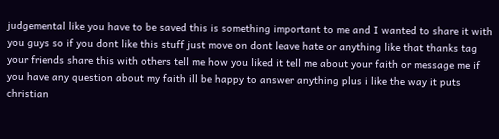judgemental like you have to be saved this is something important to me and I wanted to share it with you guys so if you dont like this stuff just move on dont leave hate or anything like that thanks tag your friends share this with others tell me how you liked it tell me about your faith or message me if you have any question about my faith ill be happy to answer anything plus i like the way it puts christian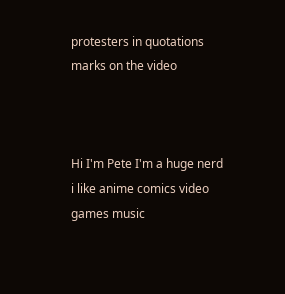protesters in quotations marks on the video



Hi I'm Pete I'm a huge nerd i like anime comics video games music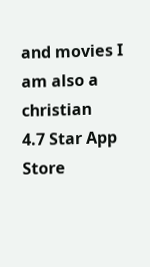and movies I am also a christian
4.7 Star App Store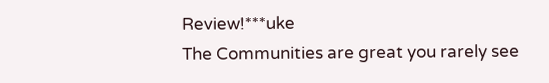Review!***uke
The Communities are great you rarely see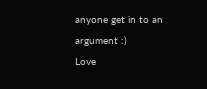anyone get in to an argument :)
Love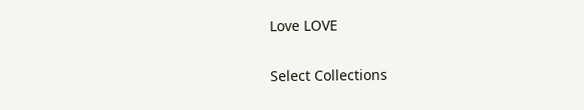Love LOVE

Select Collections